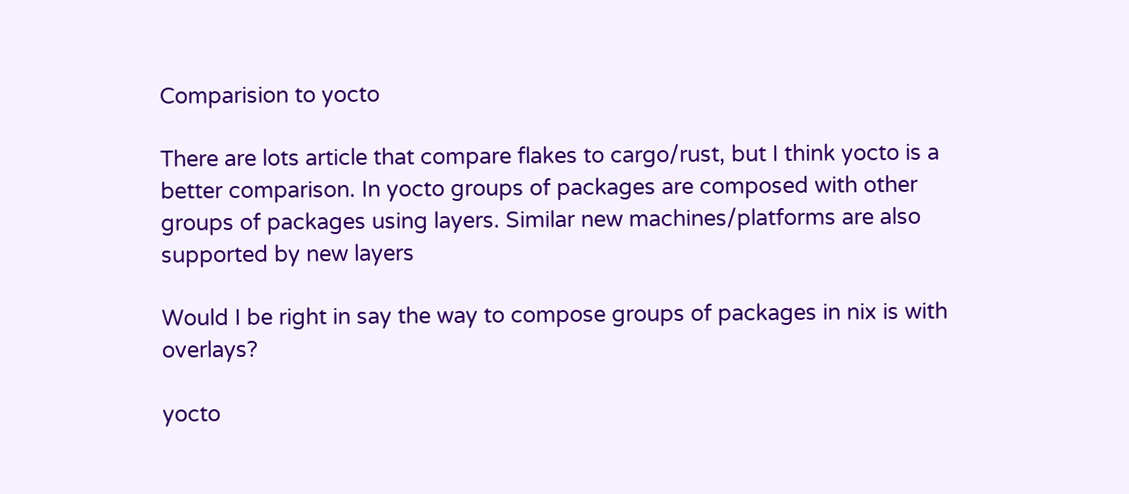Comparision to yocto

There are lots article that compare flakes to cargo/rust, but I think yocto is a better comparison. In yocto groups of packages are composed with other groups of packages using layers. Similar new machines/platforms are also supported by new layers

Would I be right in say the way to compose groups of packages in nix is with overlays?

yocto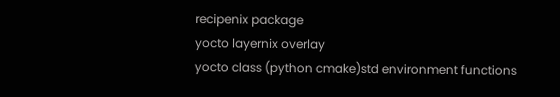recipenix package
yocto layernix overlay
yocto class (python cmake)std environment functions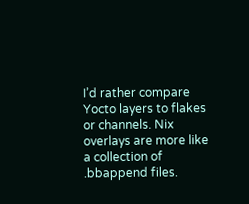I’d rather compare Yocto layers to flakes or channels. Nix overlays are more like a collection of .bbappend files.